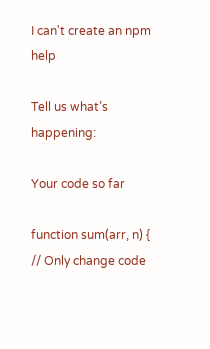I can't create an npm help

Tell us what’s happening:

Your code so far

function sum(arr, n) {
// Only change code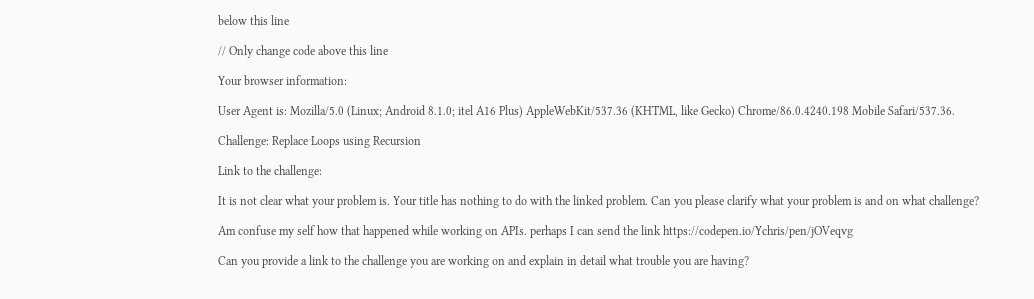below this line

// Only change code above this line

Your browser information:

User Agent is: Mozilla/5.0 (Linux; Android 8.1.0; itel A16 Plus) AppleWebKit/537.36 (KHTML, like Gecko) Chrome/86.0.4240.198 Mobile Safari/537.36.

Challenge: Replace Loops using Recursion

Link to the challenge:

It is not clear what your problem is. Your title has nothing to do with the linked problem. Can you please clarify what your problem is and on what challenge?

Am confuse my self how that happened while working on APIs. perhaps I can send the link https://codepen.io/Ychris/pen/jOVeqvg

Can you provide a link to the challenge you are working on and explain in detail what trouble you are having?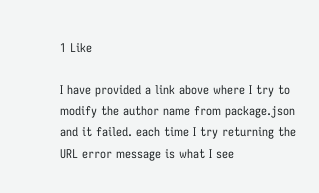1 Like

I have provided a link above where I try to modify the author name from package.json and it failed. each time I try returning the URL error message is what I see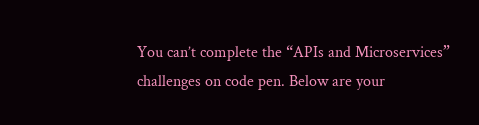You can’t complete the “APIs and Microservices” challenges on code pen. Below are your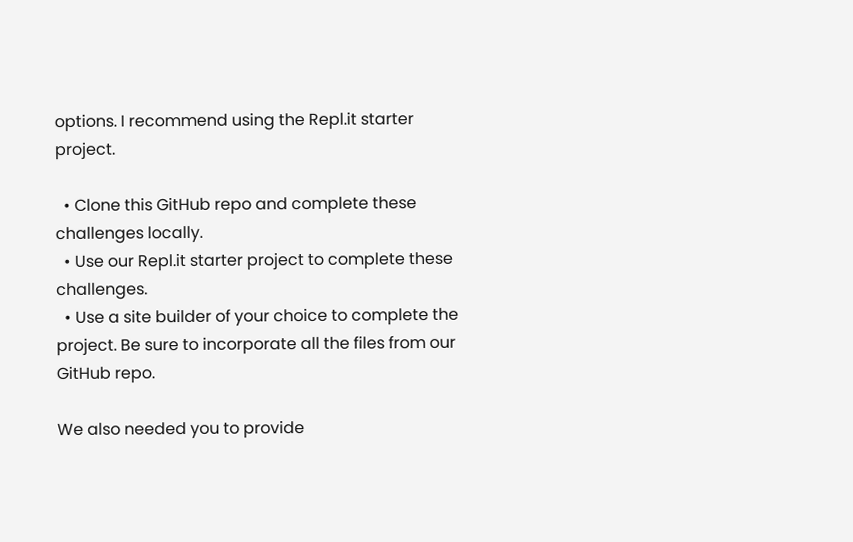options. I recommend using the Repl.it starter project.

  • Clone this GitHub repo and complete these challenges locally.
  • Use our Repl.it starter project to complete these challenges.
  • Use a site builder of your choice to complete the project. Be sure to incorporate all the files from our GitHub repo.

We also needed you to provide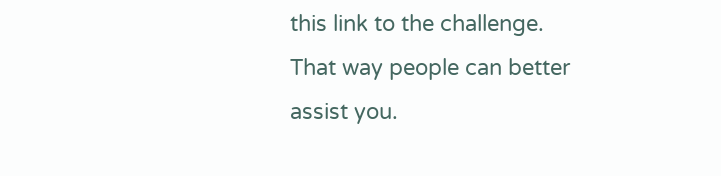this link to the challenge.
That way people can better assist you.